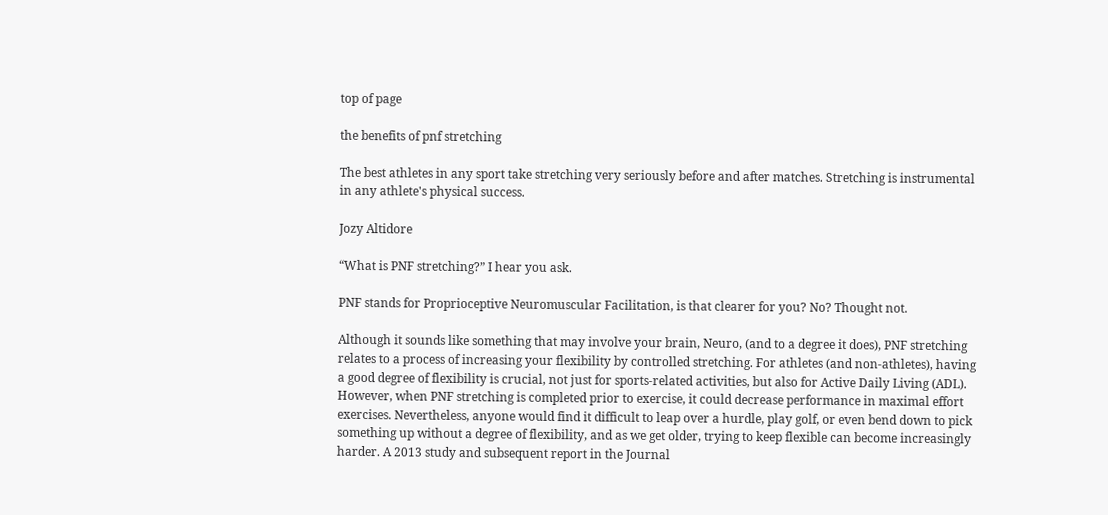top of page

the benefits of pnf stretching

The best athletes in any sport take stretching very seriously before and after matches. Stretching is instrumental in any athlete's physical success.

Jozy Altidore

“What is PNF stretching?” I hear you ask.

PNF stands for Proprioceptive Neuromuscular Facilitation, is that clearer for you? No? Thought not.

Although it sounds like something that may involve your brain, Neuro, (and to a degree it does), PNF stretching relates to a process of increasing your flexibility by controlled stretching. For athletes (and non-athletes), having a good degree of flexibility is crucial, not just for sports-related activities, but also for Active Daily Living (ADL). However, when PNF stretching is completed prior to exercise, it could decrease performance in maximal effort exercises. Nevertheless, anyone would find it difficult to leap over a hurdle, play golf, or even bend down to pick something up without a degree of flexibility, and as we get older, trying to keep flexible can become increasingly harder. A 2013 study and subsequent report in the Journal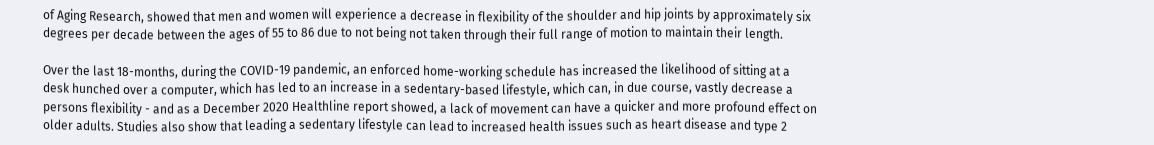of Aging Research, showed that men and women will experience a decrease in flexibility of the shoulder and hip joints by approximately six degrees per decade between the ages of 55 to 86 due to not being not taken through their full range of motion to maintain their length.

Over the last 18-months, during the COVID-19 pandemic, an enforced home-working schedule has increased the likelihood of sitting at a desk hunched over a computer, which has led to an increase in a sedentary-based lifestyle, which can, in due course, vastly decrease a persons flexibility - and as a December 2020 Healthline report showed, a lack of movement can have a quicker and more profound effect on older adults. Studies also show that leading a sedentary lifestyle can lead to increased health issues such as heart disease and type 2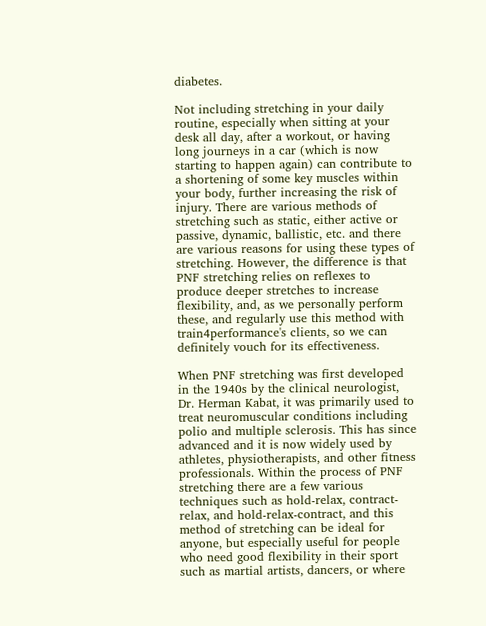diabetes.

Not including stretching in your daily routine, especially when sitting at your desk all day, after a workout, or having long journeys in a car (which is now starting to happen again) can contribute to a shortening of some key muscles within your body, further increasing the risk of injury. There are various methods of stretching such as static, either active or passive, dynamic, ballistic, etc. and there are various reasons for using these types of stretching. However, the difference is that PNF stretching relies on reflexes to produce deeper stretches to increase flexibility, and, as we personally perform these, and regularly use this method with train4performance's clients, so we can definitely vouch for its effectiveness.

When PNF stretching was first developed in the 1940s by the clinical neurologist, Dr. Herman Kabat, it was primarily used to treat neuromuscular conditions including polio and multiple sclerosis. This has since advanced and it is now widely used by athletes, physiotherapists, and other fitness professionals. Within the process of PNF stretching there are a few various techniques such as hold-relax, contract-relax, and hold-relax-contract, and this method of stretching can be ideal for anyone, but especially useful for people who need good flexibility in their sport such as martial artists, dancers, or where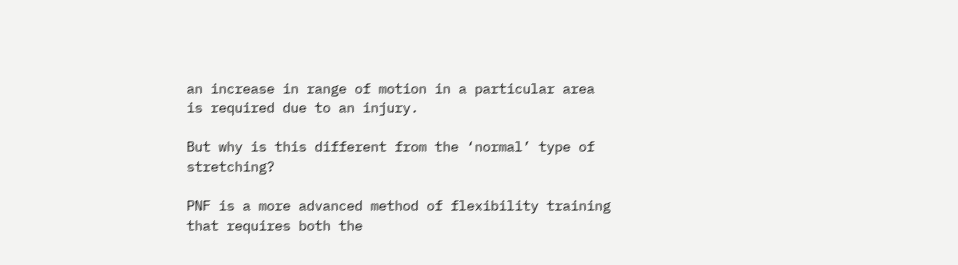an increase in range of motion in a particular area is required due to an injury.

But why is this different from the ‘normal’ type of stretching?

PNF is a more advanced method of flexibility training that requires both the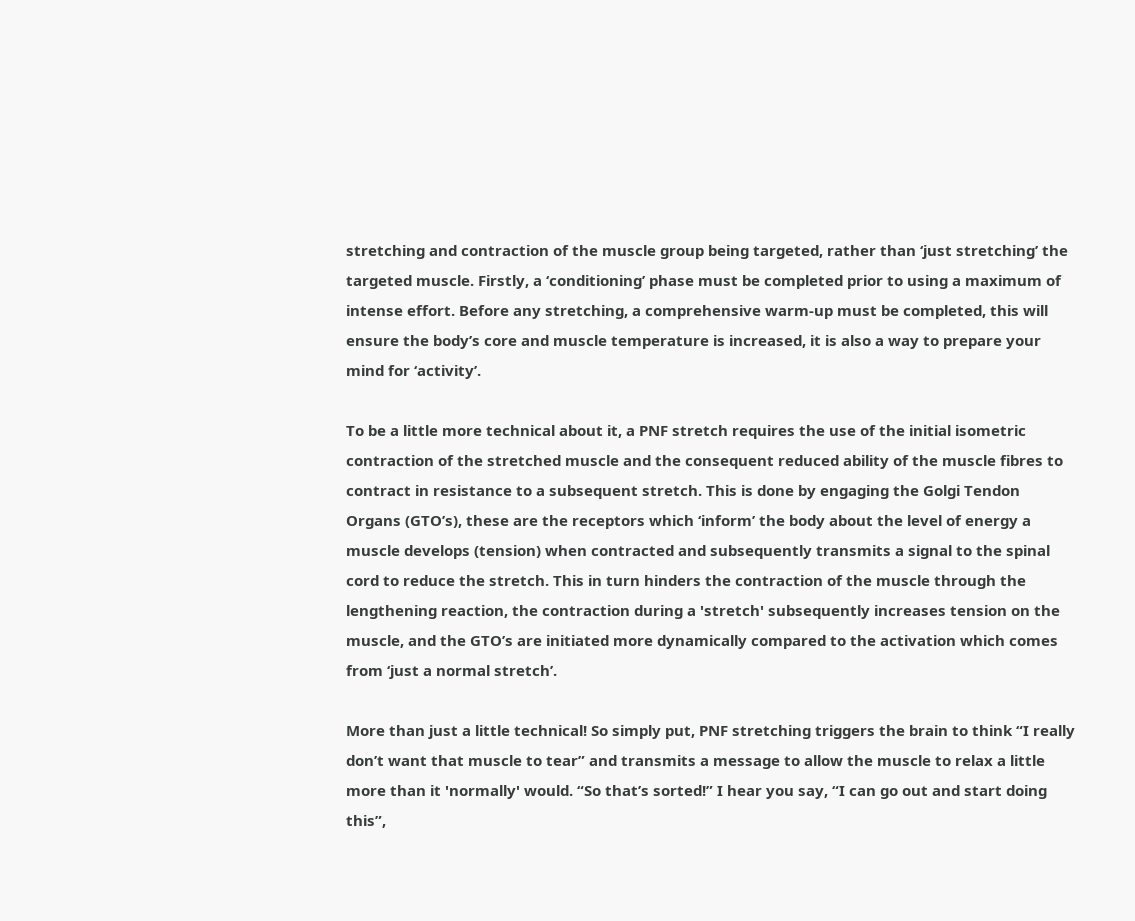stretching and contraction of the muscle group being targeted, rather than ‘just stretching’ the targeted muscle. Firstly, a ‘conditioning’ phase must be completed prior to using a maximum of intense effort. Before any stretching, a comprehensive warm-up must be completed, this will ensure the body’s core and muscle temperature is increased, it is also a way to prepare your mind for ‘activity’.

To be a little more technical about it, a PNF stretch requires the use of the initial isometric contraction of the stretched muscle and the consequent reduced ability of the muscle fibres to contract in resistance to a subsequent stretch. This is done by engaging the Golgi Tendon Organs (GTO’s), these are the receptors which ‘inform’ the body about the level of energy a muscle develops (tension) when contracted and subsequently transmits a signal to the spinal cord to reduce the stretch. This in turn hinders the contraction of the muscle through the lengthening reaction, the contraction during a 'stretch' subsequently increases tension on the muscle, and the GTO’s are initiated more dynamically compared to the activation which comes from ‘just a normal stretch’.

More than just a little technical! So simply put, PNF stretching triggers the brain to think “I really don’t want that muscle to tear” and transmits a message to allow the muscle to relax a little more than it 'normally' would. “So that’s sorted!” I hear you say, “I can go out and start doing this”,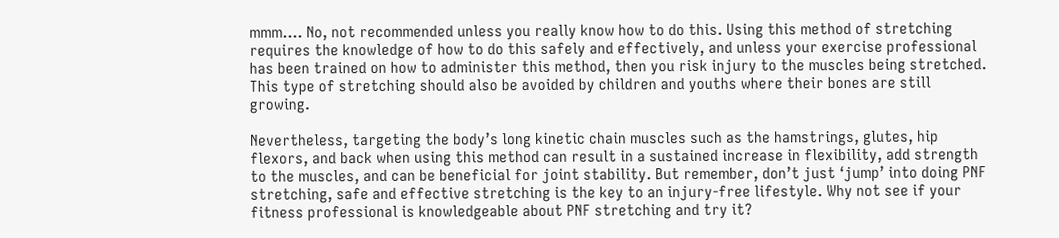mmm…. No, not recommended unless you really know how to do this. Using this method of stretching requires the knowledge of how to do this safely and effectively, and unless your exercise professional has been trained on how to administer this method, then you risk injury to the muscles being stretched. This type of stretching should also be avoided by children and youths where their bones are still growing.

Nevertheless, targeting the body’s long kinetic chain muscles such as the hamstrings, glutes, hip flexors, and back when using this method can result in a sustained increase in flexibility, add strength to the muscles, and can be beneficial for joint stability. But remember, don’t just ‘jump’ into doing PNF stretching, safe and effective stretching is the key to an injury-free lifestyle. Why not see if your fitness professional is knowledgeable about PNF stretching and try it?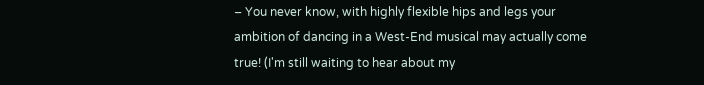– You never know, with highly flexible hips and legs your ambition of dancing in a West-End musical may actually come true! (I'm still waiting to hear about my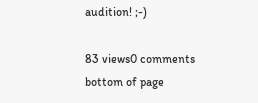audition! ;-)

83 views0 comments
bottom of page